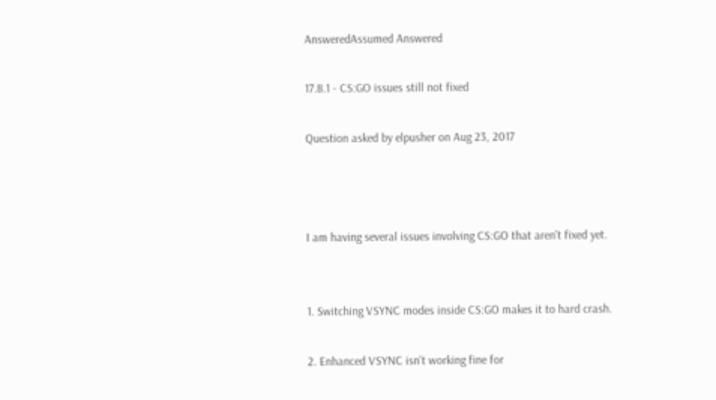AnsweredAssumed Answered

17.8.1 - CS:GO issues still not fixed

Question asked by elpusher on Aug 23, 2017



I am having several issues involving CS:GO that aren't fixed yet.


1. Switching VSYNC modes inside CS:GO makes it to hard crash.

2. Enhanced VSYNC isn't working fine for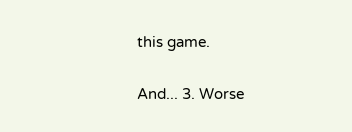this game.

And... 3. Worse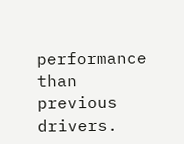performance than previous drivers.